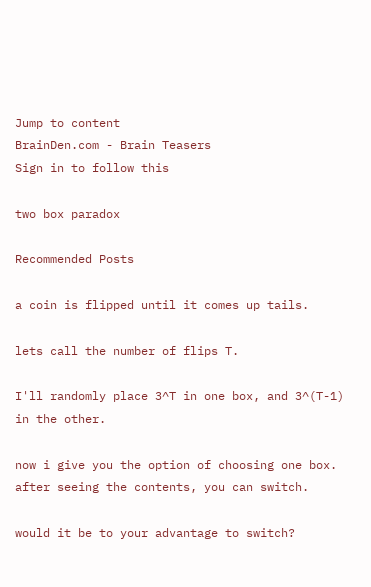Jump to content
BrainDen.com - Brain Teasers
Sign in to follow this

two box paradox

Recommended Posts

a coin is flipped until it comes up tails.

lets call the number of flips T.

I'll randomly place 3^T in one box, and 3^(T-1) in the other.

now i give you the option of choosing one box. after seeing the contents, you can switch.

would it be to your advantage to switch?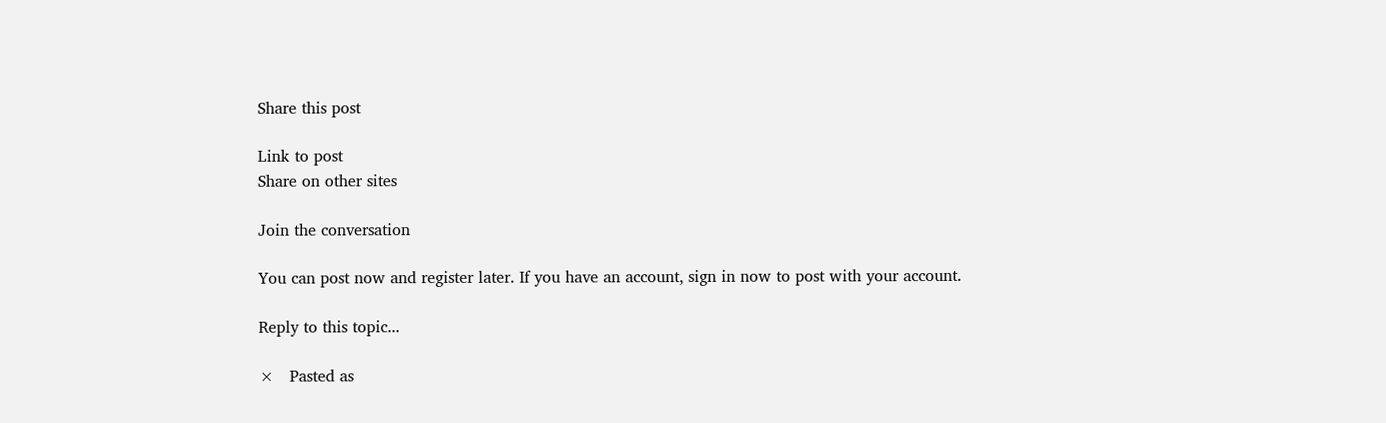Share this post

Link to post
Share on other sites

Join the conversation

You can post now and register later. If you have an account, sign in now to post with your account.

Reply to this topic...

×   Pasted as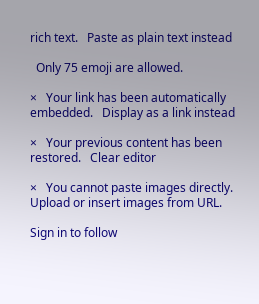rich text.   Paste as plain text instead

  Only 75 emoji are allowed.

×   Your link has been automatically embedded.   Display as a link instead

×   Your previous content has been restored.   Clear editor

×   You cannot paste images directly. Upload or insert images from URL.

Sign in to follow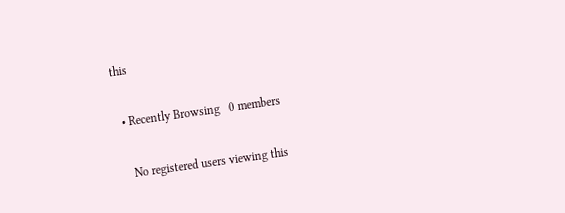this

  • Recently Browsing   0 members

    No registered users viewing this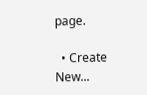page.

  • Create New...